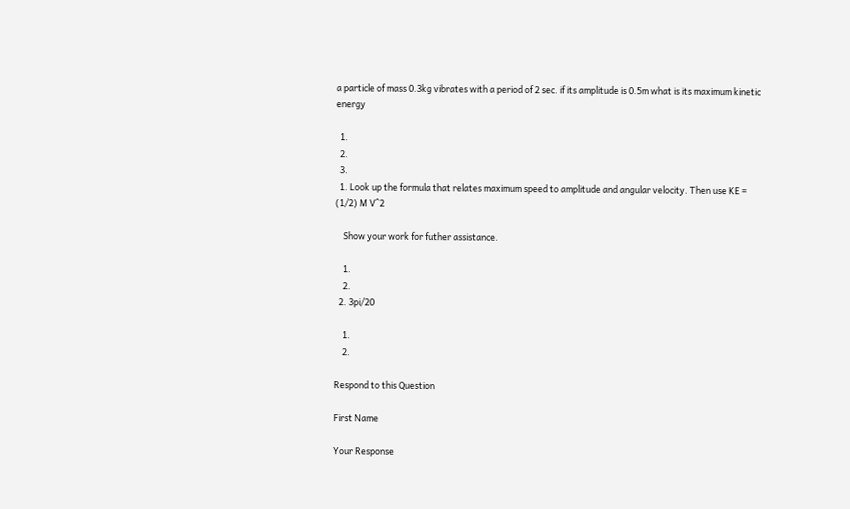a particle of mass 0.3kg vibrates with a period of 2 sec. if its amplitude is 0.5m what is its maximum kinetic energy

  1.
  2.
  3.
  1. Look up the formula that relates maximum speed to amplitude and angular velocity. Then use KE = (1/2) M V^2

    Show your work for futher assistance.

    1.
    2.
  2. 3pi/20

    1.
    2.

Respond to this Question

First Name

Your Response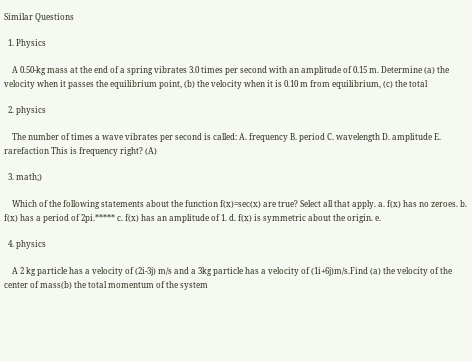Similar Questions

  1. Physics

    A 0.50-kg mass at the end of a spring vibrates 3.0 times per second with an amplitude of 0.15 m. Determine (a) the velocity when it passes the equilibrium point, (b) the velocity when it is 0.10 m from equilibrium, (c) the total

  2. physics

    The number of times a wave vibrates per second is called: A. frequency B. period C. wavelength D. amplitude E. rarefaction This is frequency right? (A)

  3. math;)

    Which of the following statements about the function f(x)=sec(x) are true? Select all that apply. a. f(x) has no zeroes. b. f(x) has a period of 2pi.***** c. f(x) has an amplitude of 1. d. f(x) is symmetric about the origin. e.

  4. physics

    A 2 kg particle has a velocity of (2i-3j) m/s and a 3kg particle has a velocity of (1i+6j)m/s.Find (a) the velocity of the center of mass(b) the total momentum of the system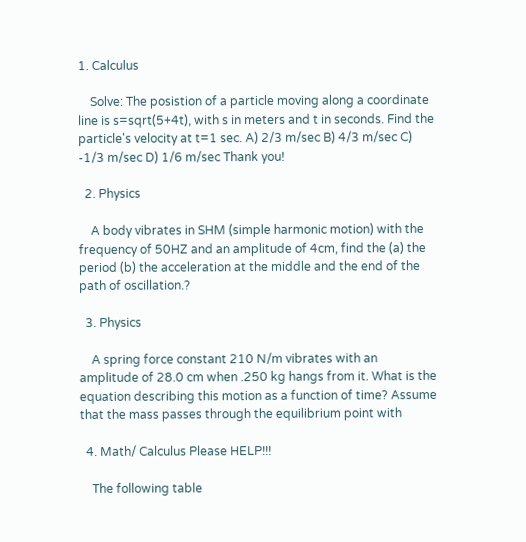1. Calculus

    Solve: The posistion of a particle moving along a coordinate line is s=sqrt(5+4t), with s in meters and t in seconds. Find the particle's velocity at t=1 sec. A) 2/3 m/sec B) 4/3 m/sec C) -1/3 m/sec D) 1/6 m/sec Thank you!

  2. Physics

    A body vibrates in SHM (simple harmonic motion) with the frequency of 50HZ and an amplitude of 4cm, find the (a) the period (b) the acceleration at the middle and the end of the path of oscillation.?

  3. Physics

    A spring force constant 210 N/m vibrates with an amplitude of 28.0 cm when .250 kg hangs from it. What is the equation describing this motion as a function of time? Assume that the mass passes through the equilibrium point with

  4. Math/ Calculus Please HELP!!!

    The following table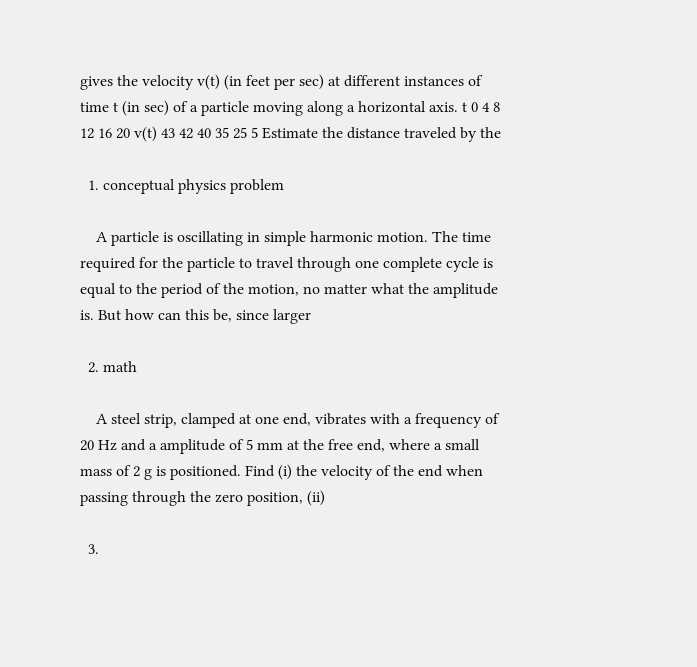gives the velocity v(t) (in feet per sec) at different instances of time t (in sec) of a particle moving along a horizontal axis. t 0 4 8 12 16 20 v(t) 43 42 40 35 25 5 Estimate the distance traveled by the

  1. conceptual physics problem

    A particle is oscillating in simple harmonic motion. The time required for the particle to travel through one complete cycle is equal to the period of the motion, no matter what the amplitude is. But how can this be, since larger

  2. math

    A steel strip, clamped at one end, vibrates with a frequency of 20 Hz and a amplitude of 5 mm at the free end, where a small mass of 2 g is positioned. Find (i) the velocity of the end when passing through the zero position, (ii)

  3.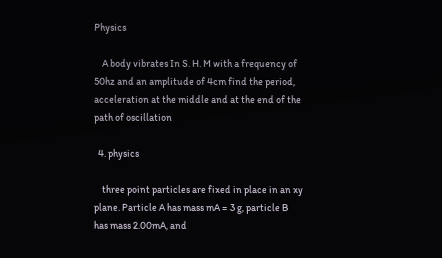Physics

    A body vibrates In S. H. M with a frequency of 50hz and an amplitude of 4cm find the period, acceleration at the middle and at the end of the path of oscillation

  4. physics

    three point particles are fixed in place in an xy plane. Particle A has mass mA = 3 g, particle B has mass 2.00mA, and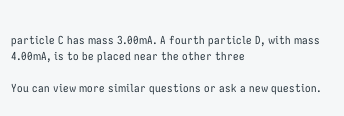particle C has mass 3.00mA. A fourth particle D, with mass 4.00mA, is to be placed near the other three

You can view more similar questions or ask a new question.